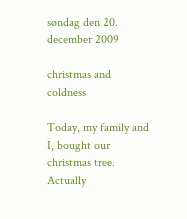søndag den 20. december 2009

christmas and coldness

Today, my family and I, bought our christmas tree. Actually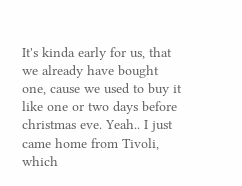It's kinda early for us, that we already have bought one, cause we used to buy it like one or two days before christmas eve. Yeah.. I just came home from Tivoli, which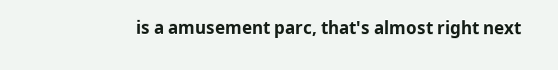is a amusement parc, that's almost right next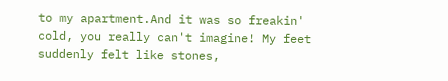to my apartment.And it was so freakin' cold, you really can't imagine! My feet suddenly felt like stones,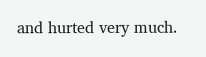and hurted very much.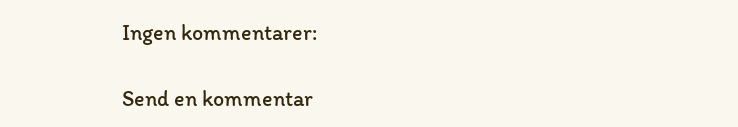Ingen kommentarer:

Send en kommentar